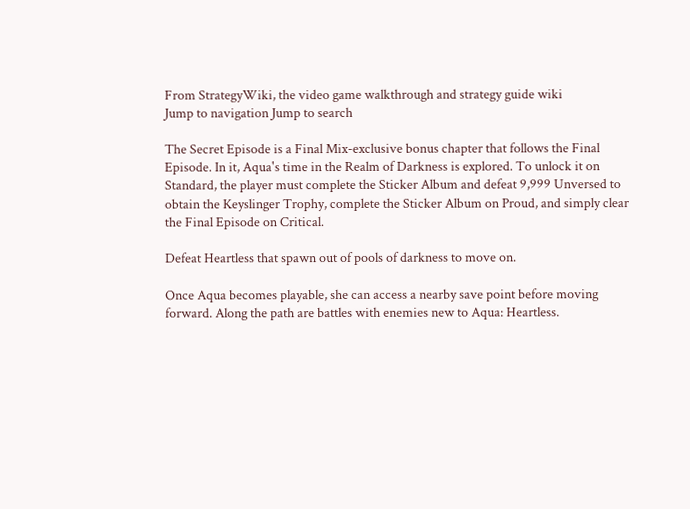From StrategyWiki, the video game walkthrough and strategy guide wiki
Jump to navigation Jump to search

The Secret Episode is a Final Mix-exclusive bonus chapter that follows the Final Episode. In it, Aqua's time in the Realm of Darkness is explored. To unlock it on Standard, the player must complete the Sticker Album and defeat 9,999 Unversed to obtain the Keyslinger Trophy, complete the Sticker Album on Proud, and simply clear the Final Episode on Critical.

Defeat Heartless that spawn out of pools of darkness to move on.

Once Aqua becomes playable, she can access a nearby save point before moving forward. Along the path are battles with enemies new to Aqua: Heartless.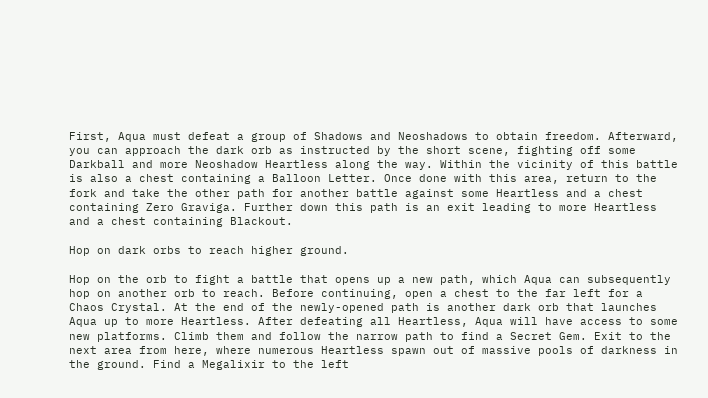First, Aqua must defeat a group of Shadows and Neoshadows to obtain freedom. Afterward, you can approach the dark orb as instructed by the short scene, fighting off some Darkball and more Neoshadow Heartless along the way. Within the vicinity of this battle is also a chest containing a Balloon Letter. Once done with this area, return to the fork and take the other path for another battle against some Heartless and a chest containing Zero Graviga. Further down this path is an exit leading to more Heartless and a chest containing Blackout.

Hop on dark orbs to reach higher ground.

Hop on the orb to fight a battle that opens up a new path, which Aqua can subsequently hop on another orb to reach. Before continuing, open a chest to the far left for a Chaos Crystal. At the end of the newly-opened path is another dark orb that launches Aqua up to more Heartless. After defeating all Heartless, Aqua will have access to some new platforms. Climb them and follow the narrow path to find a Secret Gem. Exit to the next area from here, where numerous Heartless spawn out of massive pools of darkness in the ground. Find a Megalixir to the left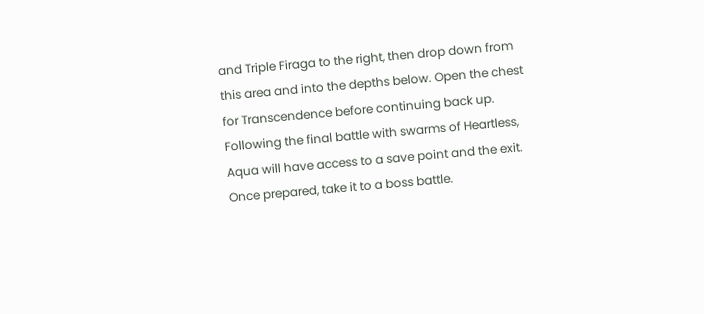and Triple Firaga to the right, then drop down from this area and into the depths below. Open the chest for Transcendence before continuing back up. Following the final battle with swarms of Heartless, Aqua will have access to a save point and the exit. Once prepared, take it to a boss battle.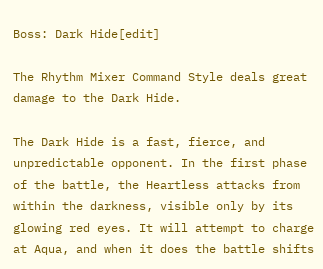Boss: Dark Hide[edit]

The Rhythm Mixer Command Style deals great damage to the Dark Hide.

The Dark Hide is a fast, fierce, and unpredictable opponent. In the first phase of the battle, the Heartless attacks from within the darkness, visible only by its glowing red eyes. It will attempt to charge at Aqua, and when it does the battle shifts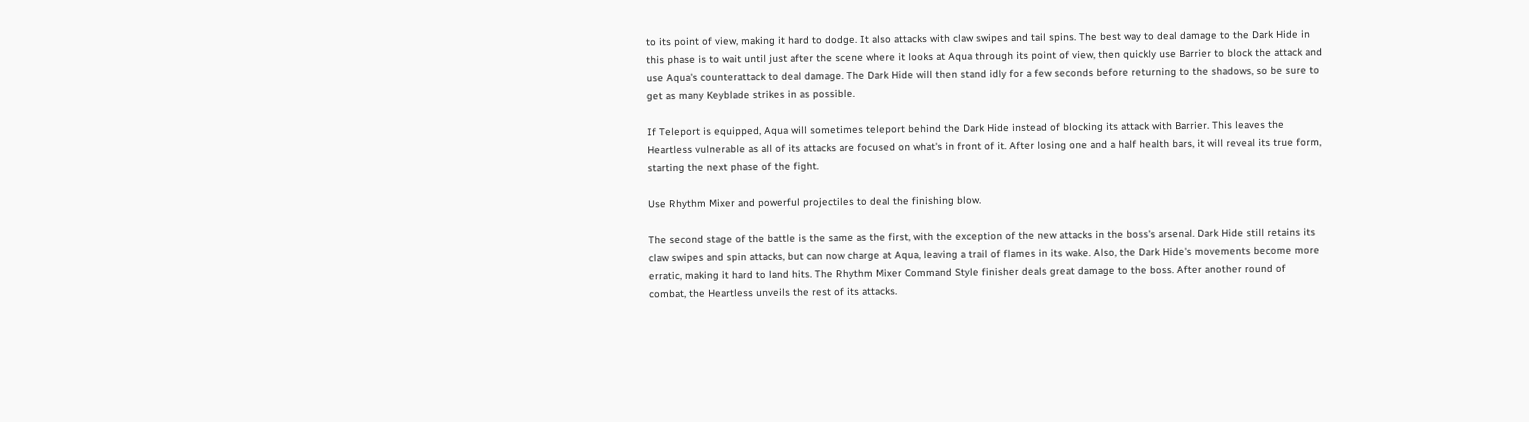to its point of view, making it hard to dodge. It also attacks with claw swipes and tail spins. The best way to deal damage to the Dark Hide in this phase is to wait until just after the scene where it looks at Aqua through its point of view, then quickly use Barrier to block the attack and use Aqua's counterattack to deal damage. The Dark Hide will then stand idly for a few seconds before returning to the shadows, so be sure to get as many Keyblade strikes in as possible.

If Teleport is equipped, Aqua will sometimes teleport behind the Dark Hide instead of blocking its attack with Barrier. This leaves the Heartless vulnerable as all of its attacks are focused on what's in front of it. After losing one and a half health bars, it will reveal its true form, starting the next phase of the fight.

Use Rhythm Mixer and powerful projectiles to deal the finishing blow.

The second stage of the battle is the same as the first, with the exception of the new attacks in the boss's arsenal. Dark Hide still retains its claw swipes and spin attacks, but can now charge at Aqua, leaving a trail of flames in its wake. Also, the Dark Hide's movements become more erratic, making it hard to land hits. The Rhythm Mixer Command Style finisher deals great damage to the boss. After another round of combat, the Heartless unveils the rest of its attacks.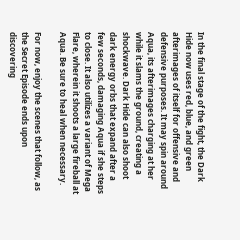In the final stage of the fight, the Dark Hide now uses red, blue, and green afterimages of itself for offensive and defensive purposes. It may spin around Aqua, its afterimages charging at her while it slams the ground, creating a shockwave. Dark Hide can also shoot dark energy orbs that expand after a few seconds, damaging Aqua if she steps to close. It also utilizes a variant of Mega Flare, wherein it shoots a large fireball at Aqua. Be sure to heal when necessary.

For now, enjoy the scenes that follow, as the Secret Episode ends upon discovering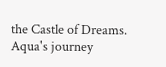the Castle of Dreams. Aqua's journey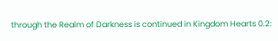through the Realm of Darkness is continued in Kingdom Hearts 0.2: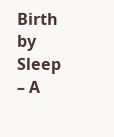Birth by Sleep – A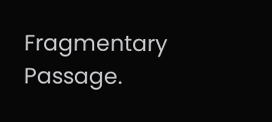Fragmentary Passage.